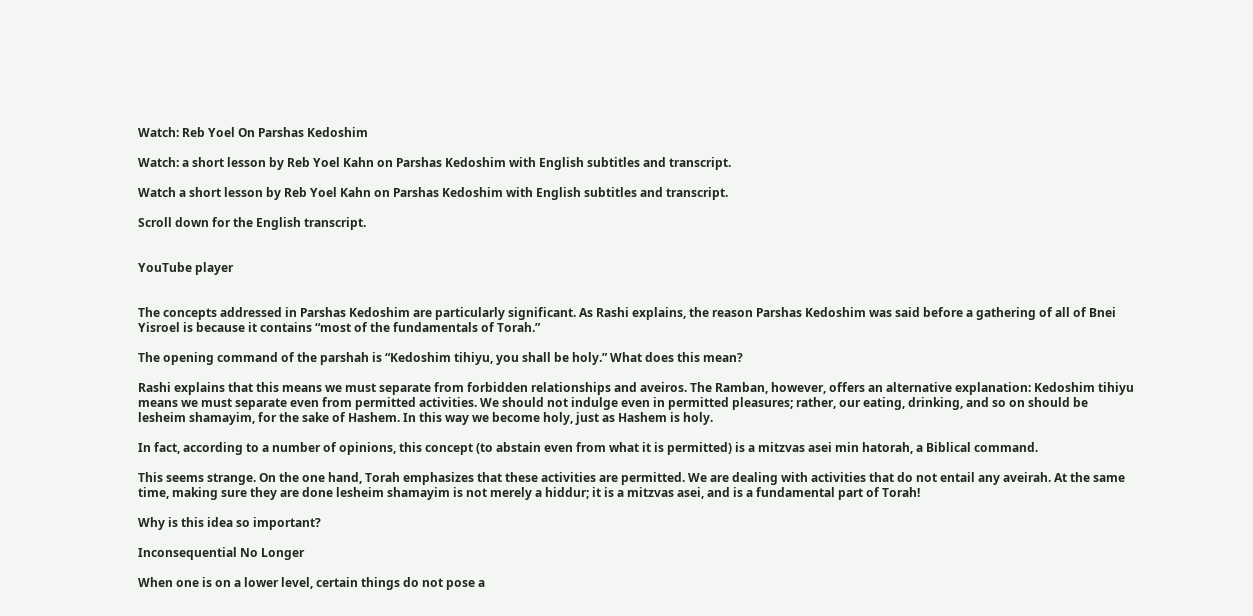Watch: Reb Yoel On Parshas Kedoshim

Watch: a short lesson by Reb Yoel Kahn on Parshas Kedoshim with English subtitles and transcript.

Watch a short lesson by Reb Yoel Kahn on Parshas Kedoshim with English subtitles and transcript.

Scroll down for the English transcript.


YouTube player


The concepts addressed in Parshas Kedoshim are particularly significant. As Rashi explains, the reason Parshas Kedoshim was said before a gathering of all of Bnei Yisroel is because it contains “most of the fundamentals of Torah.”

The opening command of the parshah is “Kedoshim tihiyu, you shall be holy.” What does this mean?

Rashi explains that this means we must separate from forbidden relationships and aveiros. The Ramban, however, offers an alternative explanation: Kedoshim tihiyu means we must separate even from permitted activities. We should not indulge even in permitted pleasures; rather, our eating, drinking, and so on should be lesheim shamayim, for the sake of Hashem. In this way we become holy, just as Hashem is holy.

In fact, according to a number of opinions, this concept (to abstain even from what it is permitted) is a mitzvas asei min hatorah, a Biblical command.

This seems strange. On the one hand, Torah emphasizes that these activities are permitted. We are dealing with activities that do not entail any aveirah. At the same time, making sure they are done lesheim shamayim is not merely a hiddur; it is a mitzvas asei, and is a fundamental part of Torah!

Why is this idea so important?

Inconsequential No Longer

When one is on a lower level, certain things do not pose a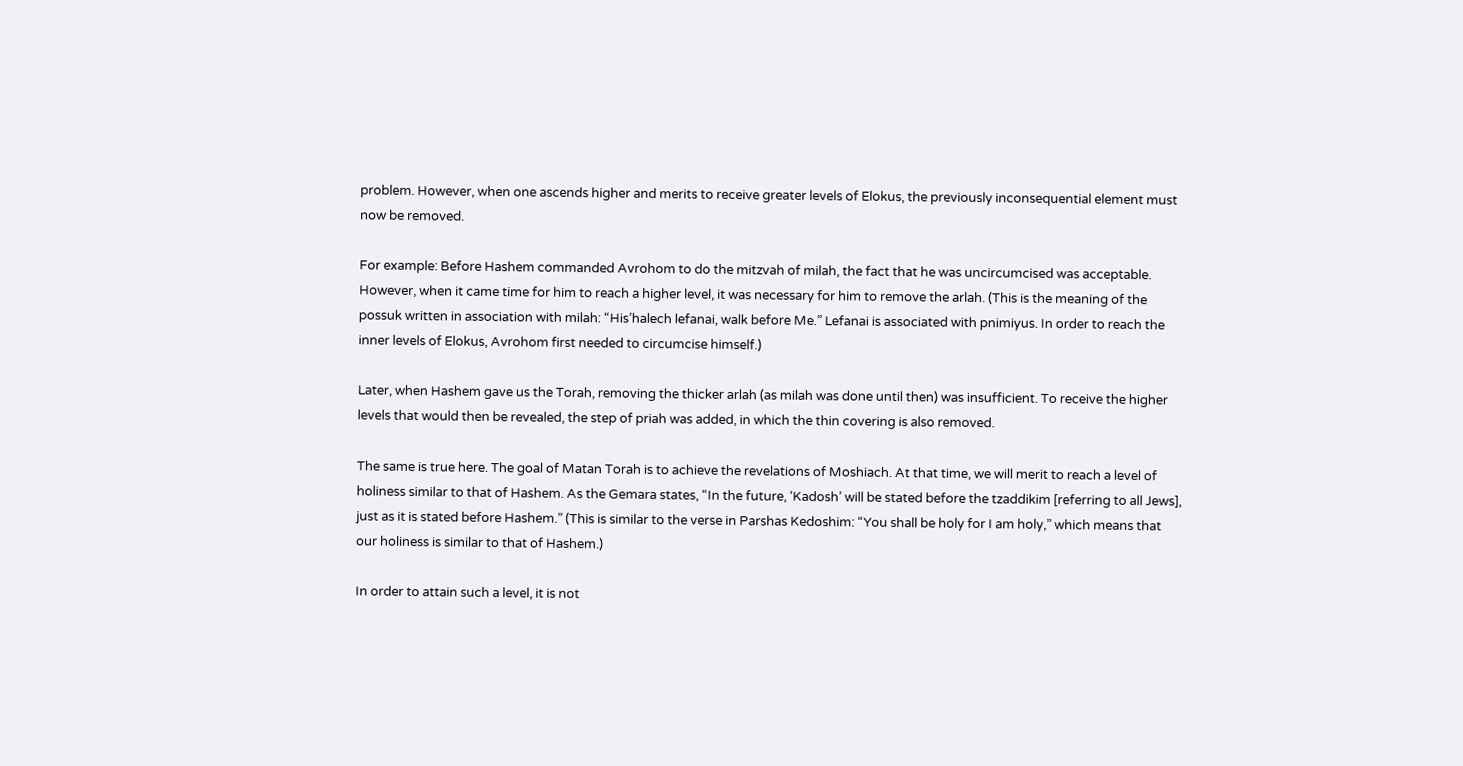problem. However, when one ascends higher and merits to receive greater levels of Elokus, the previously inconsequential element must now be removed.

For example: Before Hashem commanded Avrohom to do the mitzvah of milah, the fact that he was uncircumcised was acceptable. However, when it came time for him to reach a higher level, it was necessary for him to remove the arlah. (This is the meaning of the possuk written in association with milah: “His’halech lefanai, walk before Me.” Lefanai is associated with pnimiyus. In order to reach the inner levels of Elokus, Avrohom first needed to circumcise himself.)

Later, when Hashem gave us the Torah, removing the thicker arlah (as milah was done until then) was insufficient. To receive the higher levels that would then be revealed, the step of priah was added, in which the thin covering is also removed.

The same is true here. The goal of Matan Torah is to achieve the revelations of Moshiach. At that time, we will merit to reach a level of holiness similar to that of Hashem. As the Gemara states, “In the future, ‘Kadosh’ will be stated before the tzaddikim [referring to all Jews], just as it is stated before Hashem.” (This is similar to the verse in Parshas Kedoshim: “You shall be holy for I am holy,” which means that our holiness is similar to that of Hashem.)

In order to attain such a level, it is not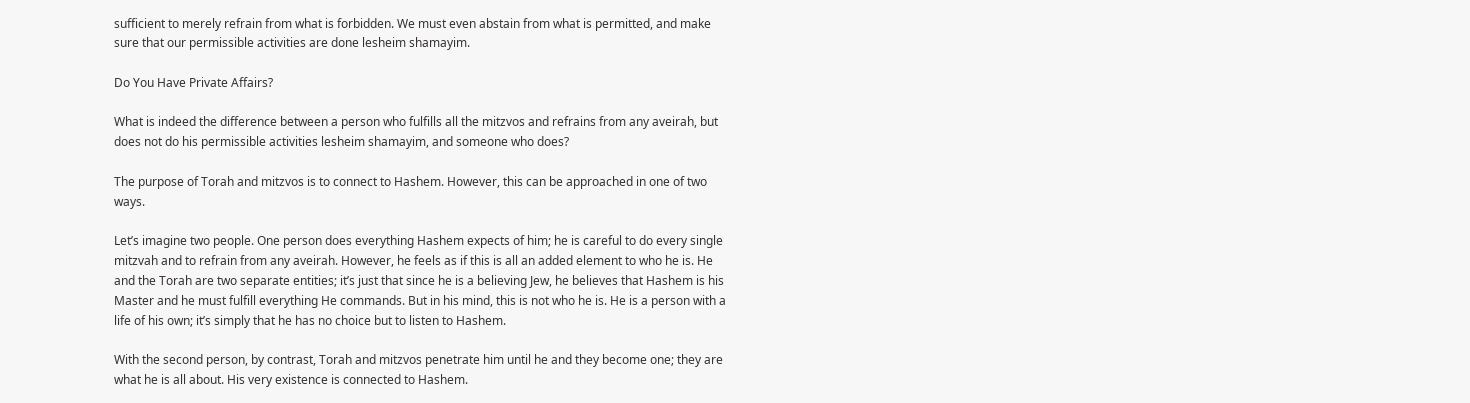sufficient to merely refrain from what is forbidden. We must even abstain from what is permitted, and make sure that our permissible activities are done lesheim shamayim.

Do You Have Private Affairs?

What is indeed the difference between a person who fulfills all the mitzvos and refrains from any aveirah, but does not do his permissible activities lesheim shamayim, and someone who does?

The purpose of Torah and mitzvos is to connect to Hashem. However, this can be approached in one of two ways.

Let’s imagine two people. One person does everything Hashem expects of him; he is careful to do every single mitzvah and to refrain from any aveirah. However, he feels as if this is all an added element to who he is. He and the Torah are two separate entities; it’s just that since he is a believing Jew, he believes that Hashem is his Master and he must fulfill everything He commands. But in his mind, this is not who he is. He is a person with a life of his own; it’s simply that he has no choice but to listen to Hashem.

With the second person, by contrast, Torah and mitzvos penetrate him until he and they become one; they are what he is all about. His very existence is connected to Hashem.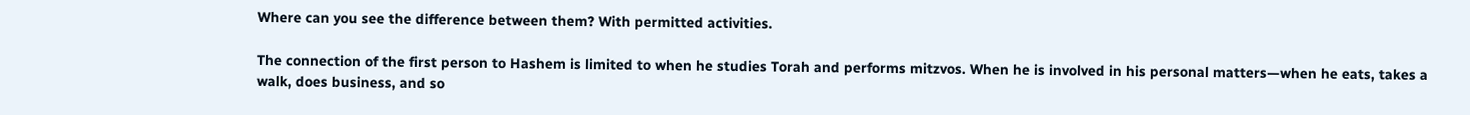Where can you see the difference between them? With permitted activities.

The connection of the first person to Hashem is limited to when he studies Torah and performs mitzvos. When he is involved in his personal matters—when he eats, takes a walk, does business, and so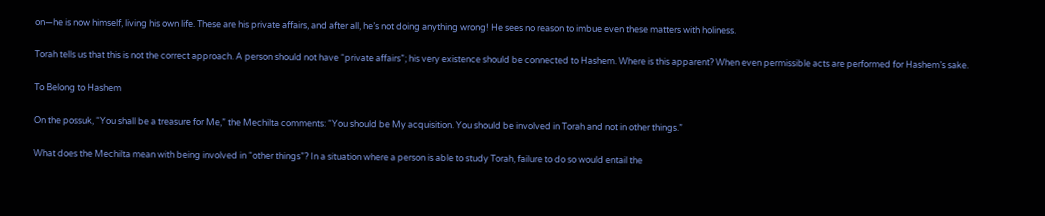on—he is now himself, living his own life. These are his private affairs, and after all, he’s not doing anything wrong! He sees no reason to imbue even these matters with holiness.

Torah tells us that this is not the correct approach. A person should not have “private affairs”; his very existence should be connected to Hashem. Where is this apparent? When even permissible acts are performed for Hashem’s sake.

To Belong to Hashem

On the possuk, “You shall be a treasure for Me,” the Mechilta comments: “You should be My acquisition. You should be involved in Torah and not in other things.”

What does the Mechilta mean with being involved in “other things”? In a situation where a person is able to study Torah, failure to do so would entail the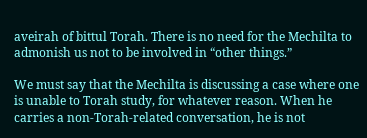aveirah of bittul Torah. There is no need for the Mechilta to admonish us not to be involved in “other things.”

We must say that the Mechilta is discussing a case where one is unable to Torah study, for whatever reason. When he carries a non-Torah-related conversation, he is not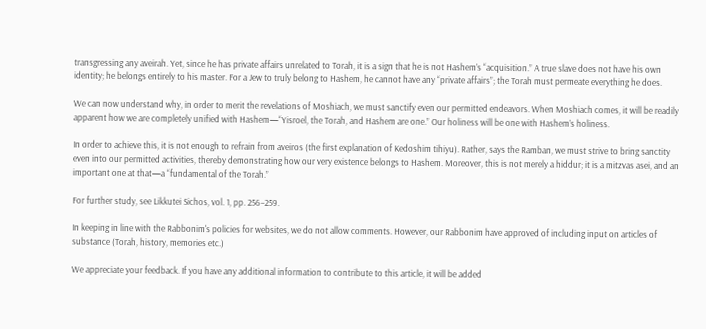transgressing any aveirah. Yet, since he has private affairs unrelated to Torah, it is a sign that he is not Hashem’s “acquisition.” A true slave does not have his own identity; he belongs entirely to his master. For a Jew to truly belong to Hashem, he cannot have any “private affairs”; the Torah must permeate everything he does.

We can now understand why, in order to merit the revelations of Moshiach, we must sanctify even our permitted endeavors. When Moshiach comes, it will be readily apparent how we are completely unified with Hashem—“Yisroel, the Torah, and Hashem are one.” Our holiness will be one with Hashem’s holiness.

In order to achieve this, it is not enough to refrain from aveiros (the first explanation of Kedoshim tihiyu). Rather, says the Ramban, we must strive to bring sanctity even into our permitted activities, thereby demonstrating how our very existence belongs to Hashem. Moreover, this is not merely a hiddur; it is a mitzvas asei, and an important one at that—a “fundamental of the Torah.”

For further study, see Likkutei Sichos, vol. 1, pp. 256–259.

In keeping in line with the Rabbonim's policies for websites, we do not allow comments. However, our Rabbonim have approved of including input on articles of substance (Torah, history, memories etc.)

We appreciate your feedback. If you have any additional information to contribute to this article, it will be added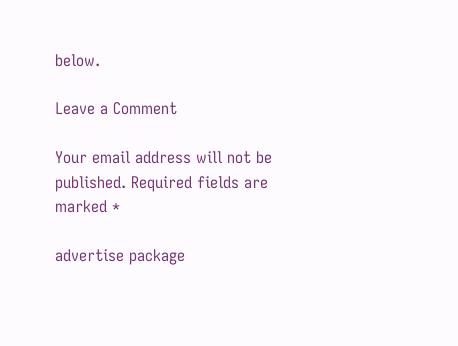below.

Leave a Comment

Your email address will not be published. Required fields are marked *

advertise package